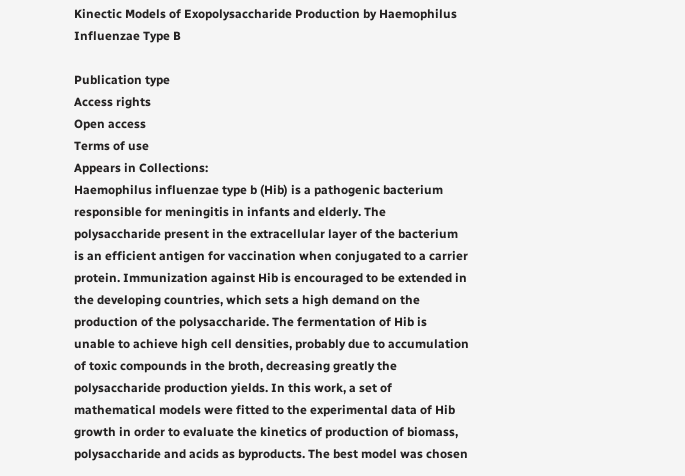Kinectic Models of Exopolysaccharide Production by Haemophilus Influenzae Type B

Publication type
Access rights
Open access
Terms of use
Appears in Collections:
Haemophilus influenzae type b (Hib) is a pathogenic bacterium responsible for meningitis in infants and elderly. The polysaccharide present in the extracellular layer of the bacterium is an efficient antigen for vaccination when conjugated to a carrier protein. Immunization against Hib is encouraged to be extended in the developing countries, which sets a high demand on the production of the polysaccharide. The fermentation of Hib is unable to achieve high cell densities, probably due to accumulation of toxic compounds in the broth, decreasing greatly the polysaccharide production yields. In this work, a set of mathematical models were fitted to the experimental data of Hib growth in order to evaluate the kinetics of production of biomass, polysaccharide and acids as byproducts. The best model was chosen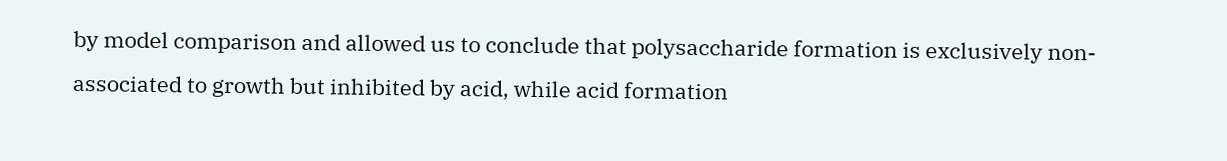by model comparison and allowed us to conclude that polysaccharide formation is exclusively non-associated to growth but inhibited by acid, while acid formation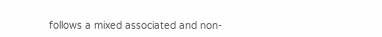follows a mixed associated and non-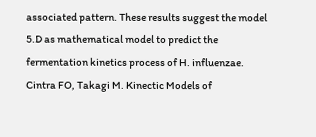associated pattern. These results suggest the model 5.D as mathematical model to predict the fermentation kinetics process of H. influenzae.
Cintra FO, Takagi M. Kinectic Models of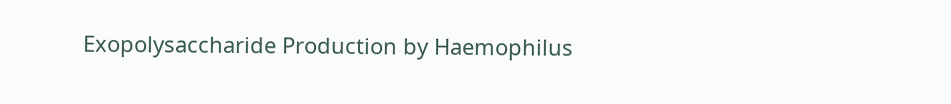Exopolysaccharide Production by Haemophilus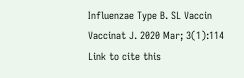Influenzae Type B. SL Vaccin Vaccinat J. 2020 Mar; 3(1):114
Link to cite this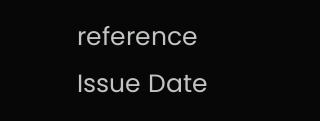reference
Issue Date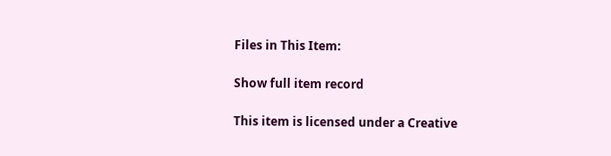Files in This Item:

Show full item record

This item is licensed under a Creative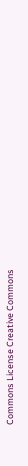Commons License Creative Commons